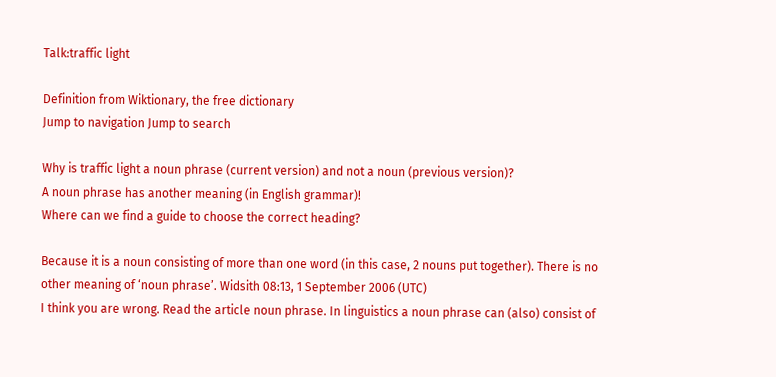Talk:traffic light

Definition from Wiktionary, the free dictionary
Jump to navigation Jump to search

Why is traffic light a noun phrase (current version) and not a noun (previous version)?
A noun phrase has another meaning (in English grammar)!
Where can we find a guide to choose the correct heading?

Because it is a noun consisting of more than one word (in this case, 2 nouns put together). There is no other meaning of ‘noun phrase’. Widsith 08:13, 1 September 2006 (UTC)
I think you are wrong. Read the article noun phrase. In linguistics a noun phrase can (also) consist of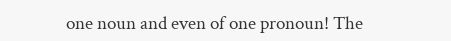one noun and even of one pronoun! The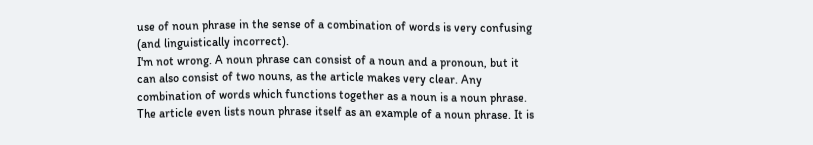use of noun phrase in the sense of a combination of words is very confusing (and linguistically incorrect).
I'm not wrong. A noun phrase can consist of a noun and a pronoun, but it can also consist of two nouns, as the article makes very clear. Any combination of words which functions together as a noun is a noun phrase. The article even lists noun phrase itself as an example of a noun phrase. It is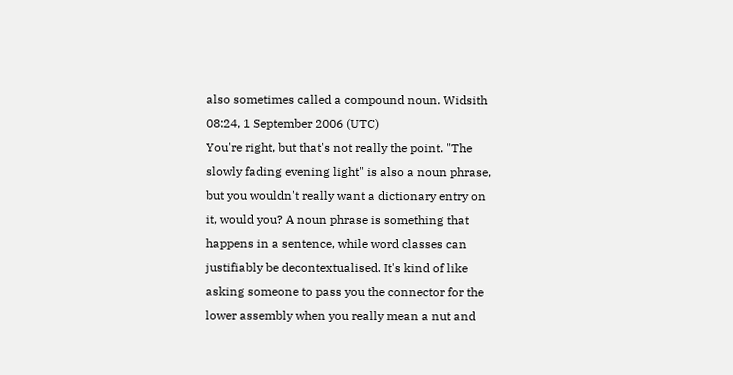also sometimes called a compound noun. Widsith 08:24, 1 September 2006 (UTC)
You're right, but that's not really the point. "The slowly fading evening light" is also a noun phrase, but you wouldn't really want a dictionary entry on it, would you? A noun phrase is something that happens in a sentence, while word classes can justifiably be decontextualised. It's kind of like asking someone to pass you the connector for the lower assembly when you really mean a nut and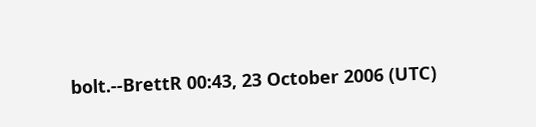bolt.--BrettR 00:43, 23 October 2006 (UTC)